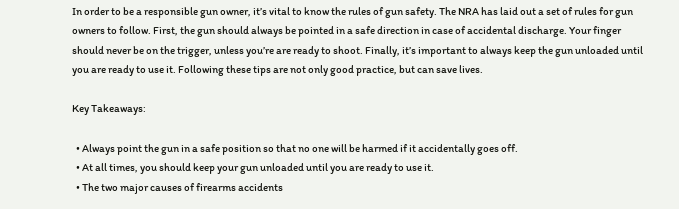In order to be a responsible gun owner, it’s vital to know the rules of gun safety. The NRA has laid out a set of rules for gun owners to follow. First, the gun should always be pointed in a safe direction in case of accidental discharge. Your finger should never be on the trigger, unless you’re are ready to shoot. Finally, it’s important to always keep the gun unloaded until you are ready to use it. Following these tips are not only good practice, but can save lives.

Key Takeaways:

  • Always point the gun in a safe position so that no one will be harmed if it accidentally goes off.
  • At all times, you should keep your gun unloaded until you are ready to use it.
  • The two major causes of firearms accidents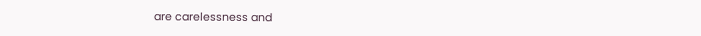are carelessness and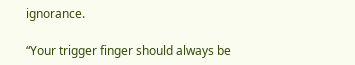ignorance.

“Your trigger finger should always be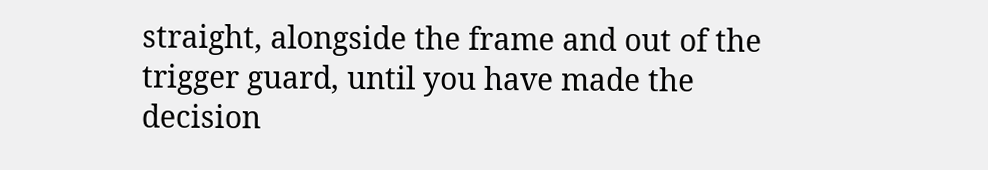straight, alongside the frame and out of the trigger guard, until you have made the decision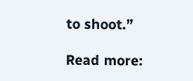to shoot.”

Read more: